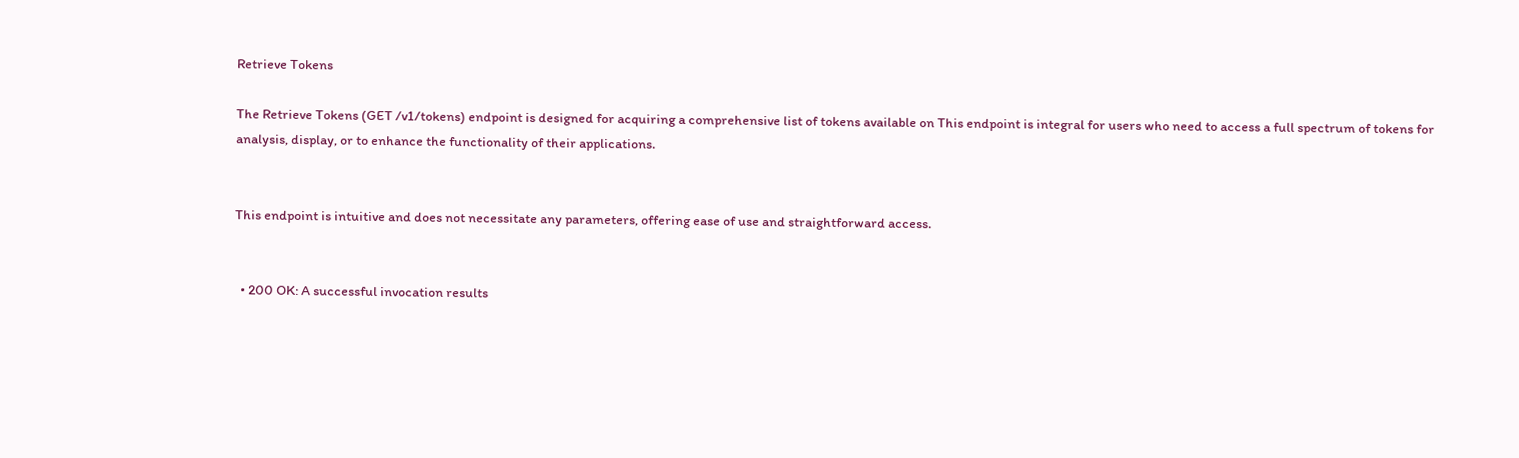Retrieve Tokens

The Retrieve Tokens (GET /v1/tokens) endpoint is designed for acquiring a comprehensive list of tokens available on This endpoint is integral for users who need to access a full spectrum of tokens for analysis, display, or to enhance the functionality of their applications.


This endpoint is intuitive and does not necessitate any parameters, offering ease of use and straightforward access.


  • 200 OK: A successful invocation results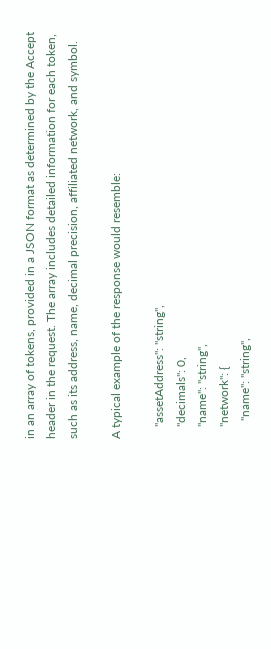in an array of tokens, provided in a JSON format as determined by the Accept header in the request. The array includes detailed information for each token, such as its address, name, decimal precision, affiliated network, and symbol.

A typical example of the response would resemble:

    "assetAddress": "string",
    "decimals": 0,
    "name": "string",
    "network": {
      "name": "string",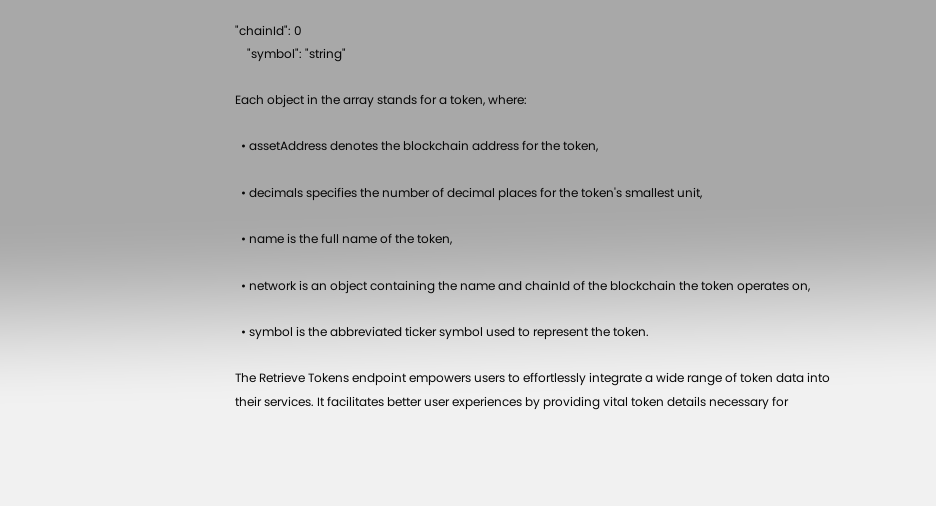"chainId": 0
    "symbol": "string"

Each object in the array stands for a token, where:

  • assetAddress denotes the blockchain address for the token,

  • decimals specifies the number of decimal places for the token's smallest unit,

  • name is the full name of the token,

  • network is an object containing the name and chainId of the blockchain the token operates on,

  • symbol is the abbreviated ticker symbol used to represent the token.

The Retrieve Tokens endpoint empowers users to effortlessly integrate a wide range of token data into their services. It facilitates better user experiences by providing vital token details necessary for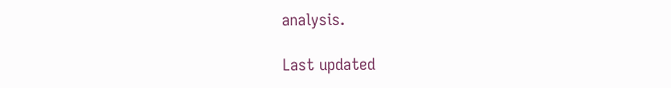analysis.

Last updated